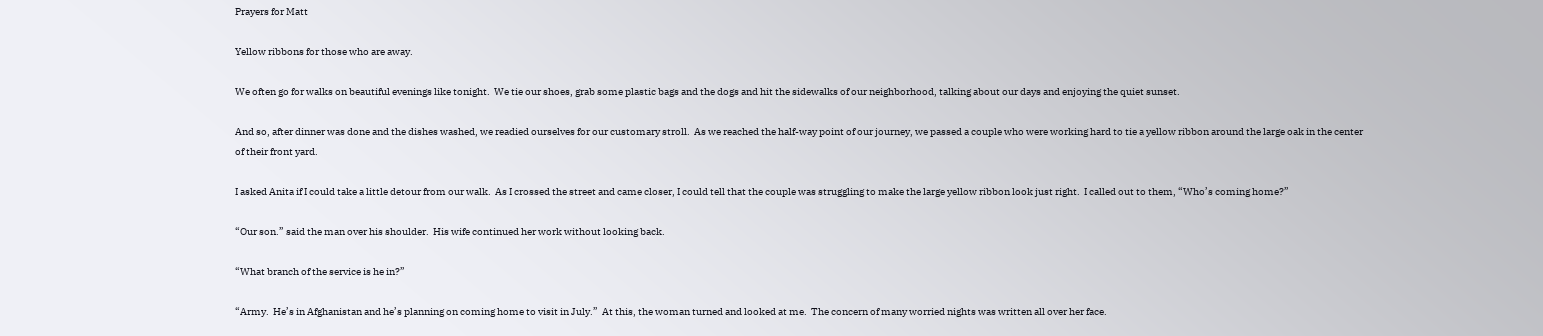Prayers for Matt

Yellow ribbons for those who are away.

We often go for walks on beautiful evenings like tonight.  We tie our shoes, grab some plastic bags and the dogs and hit the sidewalks of our neighborhood, talking about our days and enjoying the quiet sunset.

And so, after dinner was done and the dishes washed, we readied ourselves for our customary stroll.  As we reached the half-way point of our journey, we passed a couple who were working hard to tie a yellow ribbon around the large oak in the center of their front yard.

I asked Anita if I could take a little detour from our walk.  As I crossed the street and came closer, I could tell that the couple was struggling to make the large yellow ribbon look just right.  I called out to them, “Who’s coming home?”

“Our son.” said the man over his shoulder.  His wife continued her work without looking back.

“What branch of the service is he in?”

“Army.  He’s in Afghanistan and he’s planning on coming home to visit in July.”  At this, the woman turned and looked at me.  The concern of many worried nights was written all over her face.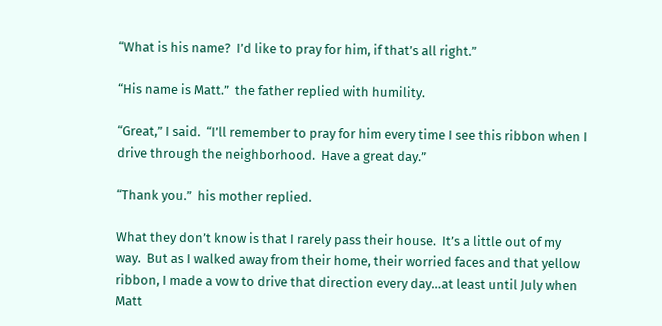“What is his name?  I’d like to pray for him, if that’s all right.”

“His name is Matt.”  the father replied with humility.

“Great,” I said.  “I’ll remember to pray for him every time I see this ribbon when I drive through the neighborhood.  Have a great day.”

“Thank you.”  his mother replied.

What they don’t know is that I rarely pass their house.  It’s a little out of my way.  But as I walked away from their home, their worried faces and that yellow ribbon, I made a vow to drive that direction every day…at least until July when Matt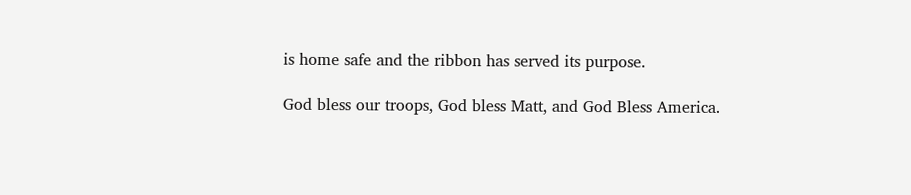is home safe and the ribbon has served its purpose.

God bless our troops, God bless Matt, and God Bless America.